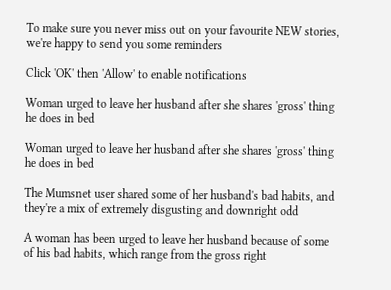To make sure you never miss out on your favourite NEW stories, we're happy to send you some reminders

Click 'OK' then 'Allow' to enable notifications

Woman urged to leave her husband after she shares 'gross' thing he does in bed

Woman urged to leave her husband after she shares 'gross' thing he does in bed

The Mumsnet user shared some of her husband's bad habits, and they're a mix of extremely disgusting and downright odd

A woman has been urged to leave her husband because of some of his bad habits, which range from the gross right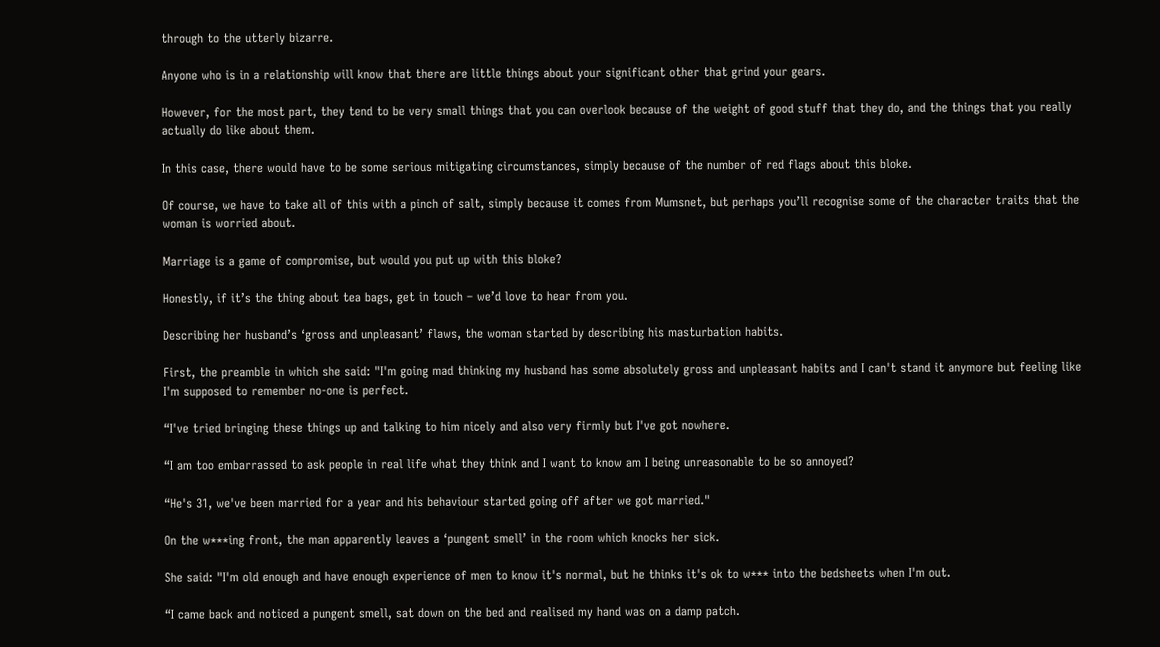through to the utterly bizarre.

Anyone who is in a relationship will know that there are little things about your significant other that grind your gears.

However, for the most part, they tend to be very small things that you can overlook because of the weight of good stuff that they do, and the things that you really actually do like about them.

In this case, there would have to be some serious mitigating circumstances, simply because of the number of red flags about this bloke.

Of course, we have to take all of this with a pinch of salt, simply because it comes from Mumsnet, but perhaps you’ll recognise some of the character traits that the woman is worried about.

Marriage is a game of compromise, but would you put up with this bloke?

Honestly, if it’s the thing about tea bags, get in touch – we’d love to hear from you.

Describing her husband’s ‘gross and unpleasant’ flaws, the woman started by describing his masturbation habits.

First, the preamble in which she said: "I'm going mad thinking my husband has some absolutely gross and unpleasant habits and I can't stand it anymore but feeling like I'm supposed to remember no-one is perfect.

“I've tried bringing these things up and talking to him nicely and also very firmly but I've got nowhere.

“I am too embarrassed to ask people in real life what they think and I want to know am I being unreasonable to be so annoyed?

“He's 31, we've been married for a year and his behaviour started going off after we got married."

On the w***ing front, the man apparently leaves a ‘pungent smell’ in the room which knocks her sick.

She said: "I'm old enough and have enough experience of men to know it's normal, but he thinks it's ok to w*** into the bedsheets when I'm out.

“I came back and noticed a pungent smell, sat down on the bed and realised my hand was on a damp patch.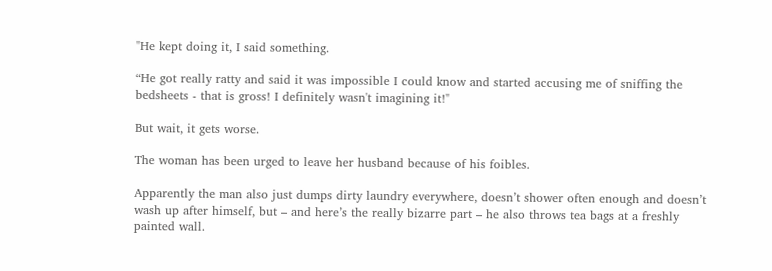"He kept doing it, I said something.

“He got really ratty and said it was impossible I could know and started accusing me of sniffing the bedsheets - that is gross! I definitely wasn't imagining it!"

But wait, it gets worse.

The woman has been urged to leave her husband because of his foibles.

Apparently the man also just dumps dirty laundry everywhere, doesn’t shower often enough and doesn’t wash up after himself, but – and here’s the really bizarre part – he also throws tea bags at a freshly painted wall.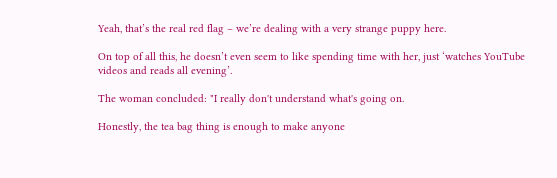Yeah, that’s the real red flag – we’re dealing with a very strange puppy here.

On top of all this, he doesn’t even seem to like spending time with her, just ‘watches YouTube videos and reads all evening’.

The woman concluded: "I really don't understand what's going on.

Honestly, the tea bag thing is enough to make anyone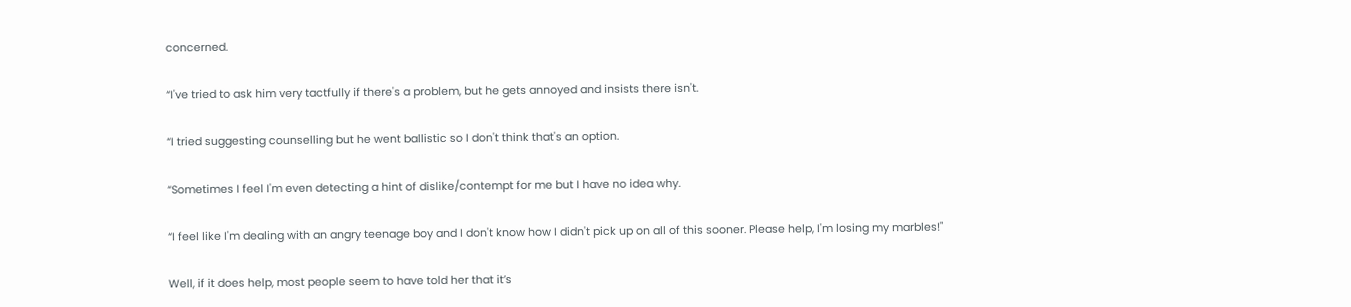concerned.

“I've tried to ask him very tactfully if there's a problem, but he gets annoyed and insists there isn't.

“I tried suggesting counselling but he went ballistic so I don't think that's an option.

“Sometimes I feel I'm even detecting a hint of dislike/contempt for me but I have no idea why.

“I feel like I'm dealing with an angry teenage boy and I don't know how I didn't pick up on all of this sooner. Please help, I'm losing my marbles!"

Well, if it does help, most people seem to have told her that it’s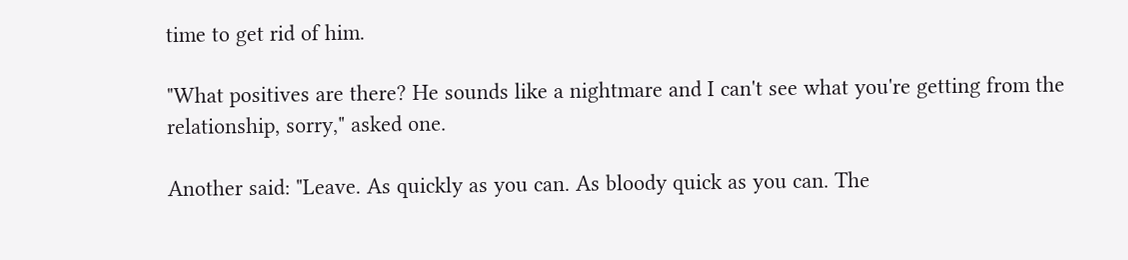time to get rid of him.

"What positives are there? He sounds like a nightmare and I can't see what you're getting from the relationship, sorry," asked one.

Another said: "Leave. As quickly as you can. As bloody quick as you can. The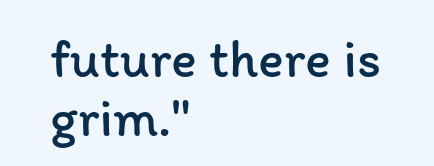future there is grim."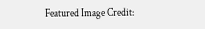Featured Image Credit: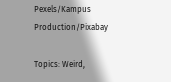Pexels/Kampus Production/Pixabay

Topics: Weird,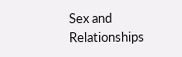Sex and Relationships